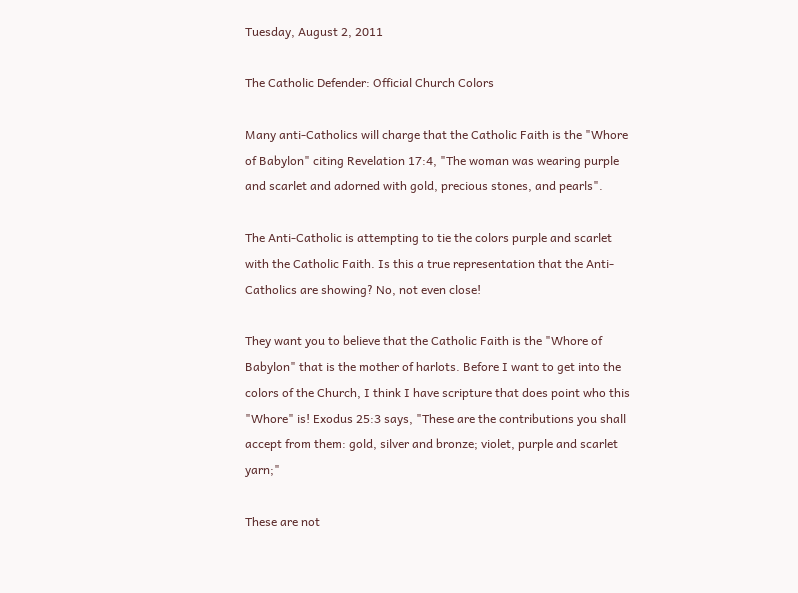Tuesday, August 2, 2011

The Catholic Defender: Official Church Colors

Many anti-Catholics will charge that the Catholic Faith is the "Whore of Babylon" citing Revelation 17:4, "The woman was wearing purple and scarlet and adorned with gold, precious stones, and pearls".

The Anti-Catholic is attempting to tie the colors purple and scarlet with the Catholic Faith. Is this a true representation that the Anti-Catholics are showing? No, not even close!

They want you to believe that the Catholic Faith is the "Whore of Babylon" that is the mother of harlots. Before I want to get into the colors of the Church, I think I have scripture that does point who this "Whore" is! Exodus 25:3 says, "These are the contributions you shall accept from them: gold, silver and bronze; violet, purple and scarlet yarn;"

These are not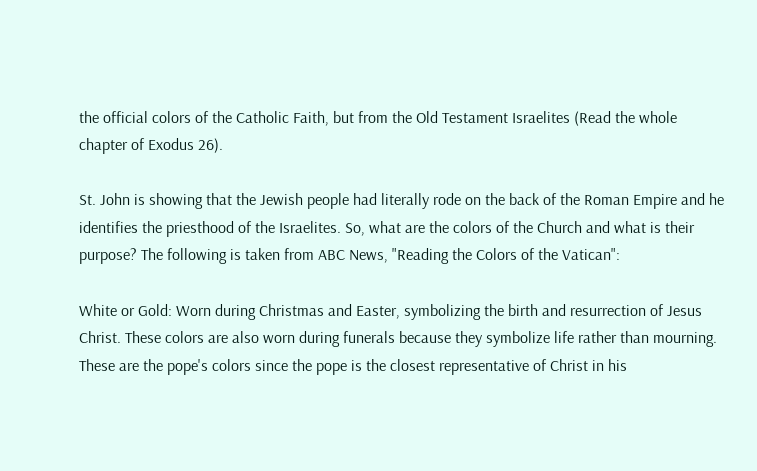the official colors of the Catholic Faith, but from the Old Testament Israelites (Read the whole chapter of Exodus 26).

St. John is showing that the Jewish people had literally rode on the back of the Roman Empire and he identifies the priesthood of the Israelites. So, what are the colors of the Church and what is their purpose? The following is taken from ABC News, "Reading the Colors of the Vatican":

White or Gold: Worn during Christmas and Easter, symbolizing the birth and resurrection of Jesus Christ. These colors are also worn during funerals because they symbolize life rather than mourning. These are the pope's colors since the pope is the closest representative of Christ in his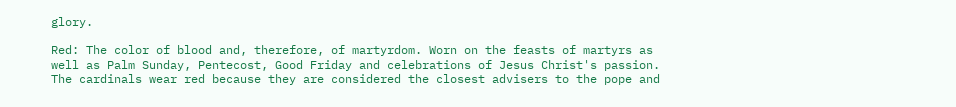glory.

Red: The color of blood and, therefore, of martyrdom. Worn on the feasts of martyrs as well as Palm Sunday, Pentecost, Good Friday and celebrations of Jesus Christ's passion. The cardinals wear red because they are considered the closest advisers to the pope and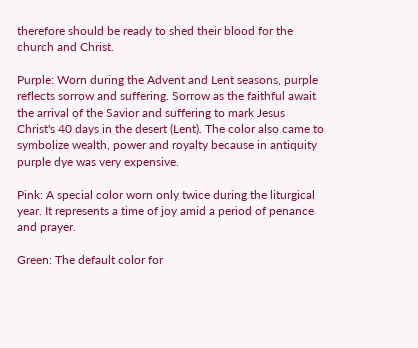therefore should be ready to shed their blood for the church and Christ.

Purple: Worn during the Advent and Lent seasons, purple reflects sorrow and suffering. Sorrow as the faithful await the arrival of the Savior and suffering to mark Jesus Christ's 40 days in the desert (Lent). The color also came to symbolize wealth, power and royalty because in antiquity purple dye was very expensive.

Pink: A special color worn only twice during the liturgical year. It represents a time of joy amid a period of penance and prayer.

Green: The default color for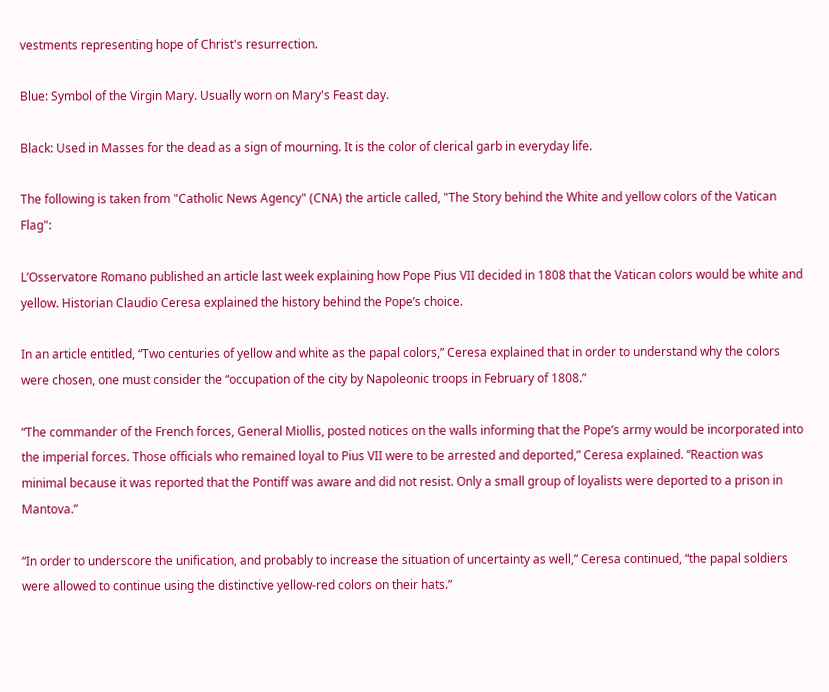vestments representing hope of Christ's resurrection.

Blue: Symbol of the Virgin Mary. Usually worn on Mary's Feast day.

Black: Used in Masses for the dead as a sign of mourning. It is the color of clerical garb in everyday life.

The following is taken from "Catholic News Agency" (CNA) the article called, "The Story behind the White and yellow colors of the Vatican Flag":

L’Osservatore Romano published an article last week explaining how Pope Pius VII decided in 1808 that the Vatican colors would be white and yellow. Historian Claudio Ceresa explained the history behind the Pope’s choice.

In an article entitled, “Two centuries of yellow and white as the papal colors,” Ceresa explained that in order to understand why the colors were chosen, one must consider the “occupation of the city by Napoleonic troops in February of 1808.”

“The commander of the French forces, General Miollis, posted notices on the walls informing that the Pope’s army would be incorporated into the imperial forces. Those officials who remained loyal to Pius VII were to be arrested and deported,” Ceresa explained. “Reaction was minimal because it was reported that the Pontiff was aware and did not resist. Only a small group of loyalists were deported to a prison in Mantova.”

“In order to underscore the unification, and probably to increase the situation of uncertainty as well,” Ceresa continued, “the papal soldiers were allowed to continue using the distinctive yellow-red colors on their hats.”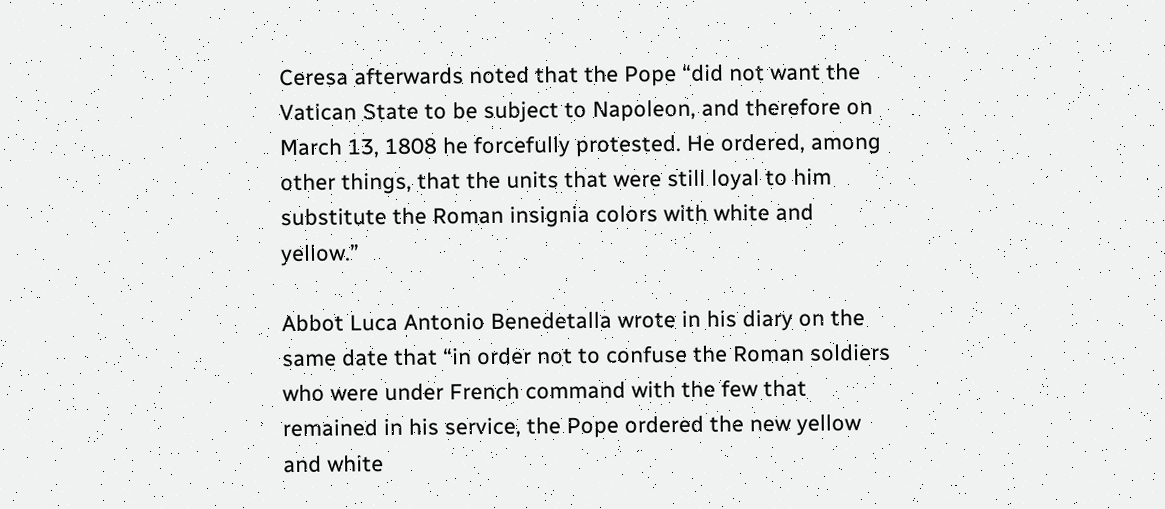Ceresa afterwards noted that the Pope “did not want the Vatican State to be subject to Napoleon, and therefore on March 13, 1808 he forcefully protested. He ordered, among other things, that the units that were still loyal to him substitute the Roman insignia colors with white and yellow.”

Abbot Luca Antonio Benedetalla wrote in his diary on the same date that “in order not to confuse the Roman soldiers who were under French command with the few that remained in his service, the Pope ordered the new yellow and white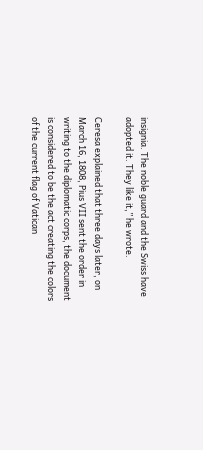insignia. The noble guard and the Swiss have adopted it. They like it,” he wrote.

Ceresa explained that three days later, on March 16, 1808, Pius VII sent the order in writing to the diplomatic corps, the document is considered to be the act creating the colors of the current flag of Vatican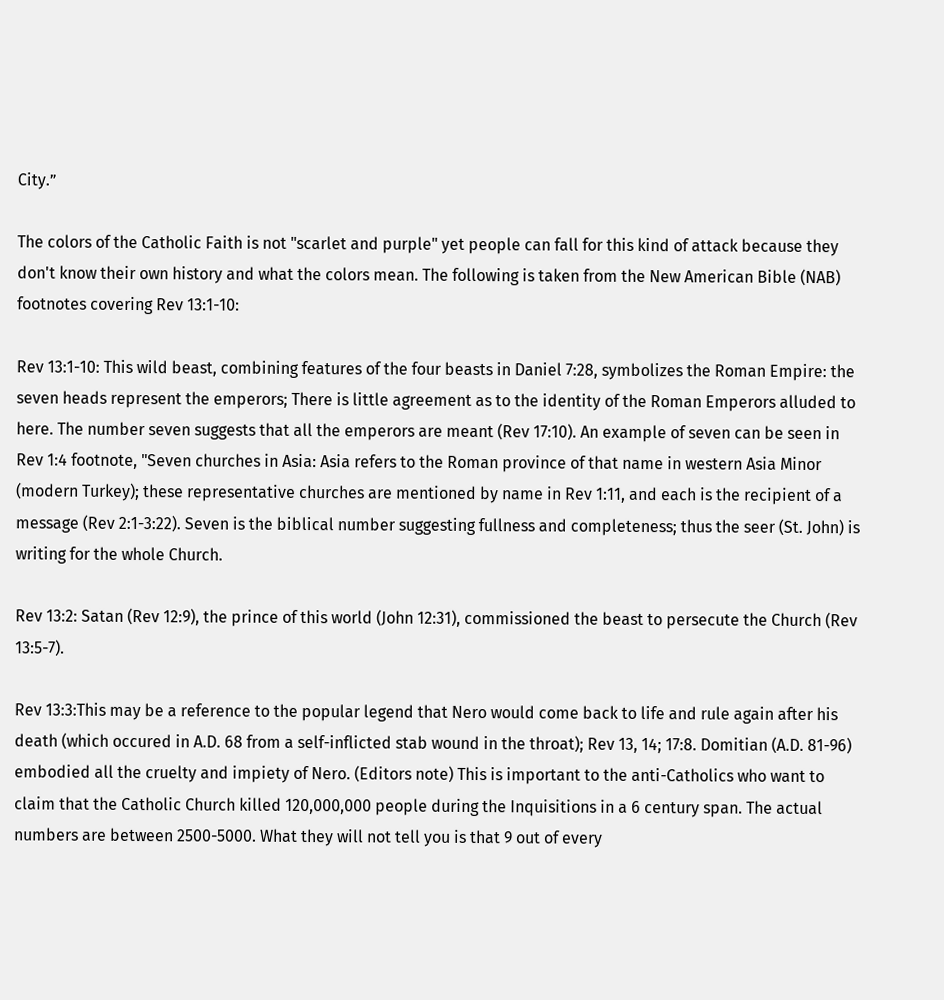City.”

The colors of the Catholic Faith is not "scarlet and purple" yet people can fall for this kind of attack because they don't know their own history and what the colors mean. The following is taken from the New American Bible (NAB) footnotes covering Rev 13:1-10:

Rev 13:1-10: This wild beast, combining features of the four beasts in Daniel 7:28, symbolizes the Roman Empire: the seven heads represent the emperors; There is little agreement as to the identity of the Roman Emperors alluded to here. The number seven suggests that all the emperors are meant (Rev 17:10). An example of seven can be seen in Rev 1:4 footnote, "Seven churches in Asia: Asia refers to the Roman province of that name in western Asia Minor (modern Turkey); these representative churches are mentioned by name in Rev 1:11, and each is the recipient of a message (Rev 2:1-3:22). Seven is the biblical number suggesting fullness and completeness; thus the seer (St. John) is writing for the whole Church.

Rev 13:2: Satan (Rev 12:9), the prince of this world (John 12:31), commissioned the beast to persecute the Church (Rev 13:5-7).

Rev 13:3:This may be a reference to the popular legend that Nero would come back to life and rule again after his death (which occured in A.D. 68 from a self-inflicted stab wound in the throat); Rev 13, 14; 17:8. Domitian (A.D. 81-96) embodied all the cruelty and impiety of Nero. (Editors note) This is important to the anti-Catholics who want to claim that the Catholic Church killed 120,000,000 people during the Inquisitions in a 6 century span. The actual numbers are between 2500-5000. What they will not tell you is that 9 out of every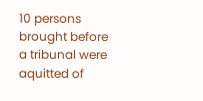10 persons brought before a tribunal were aquitted of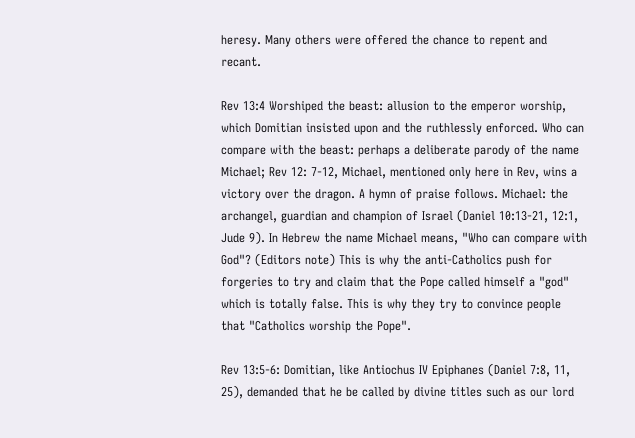heresy. Many others were offered the chance to repent and recant.

Rev 13:4 Worshiped the beast: allusion to the emperor worship, which Domitian insisted upon and the ruthlessly enforced. Who can compare with the beast: perhaps a deliberate parody of the name Michael; Rev 12: 7-12, Michael, mentioned only here in Rev, wins a victory over the dragon. A hymn of praise follows. Michael: the archangel, guardian and champion of Israel (Daniel 10:13-21, 12:1, Jude 9). In Hebrew the name Michael means, "Who can compare with God"? (Editors note) This is why the anti-Catholics push for forgeries to try and claim that the Pope called himself a "god" which is totally false. This is why they try to convince people that "Catholics worship the Pope".

Rev 13:5-6: Domitian, like Antiochus IV Epiphanes (Daniel 7:8, 11, 25), demanded that he be called by divine titles such as our lord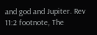and god and Jupiter. Rev 11:2 footnote, The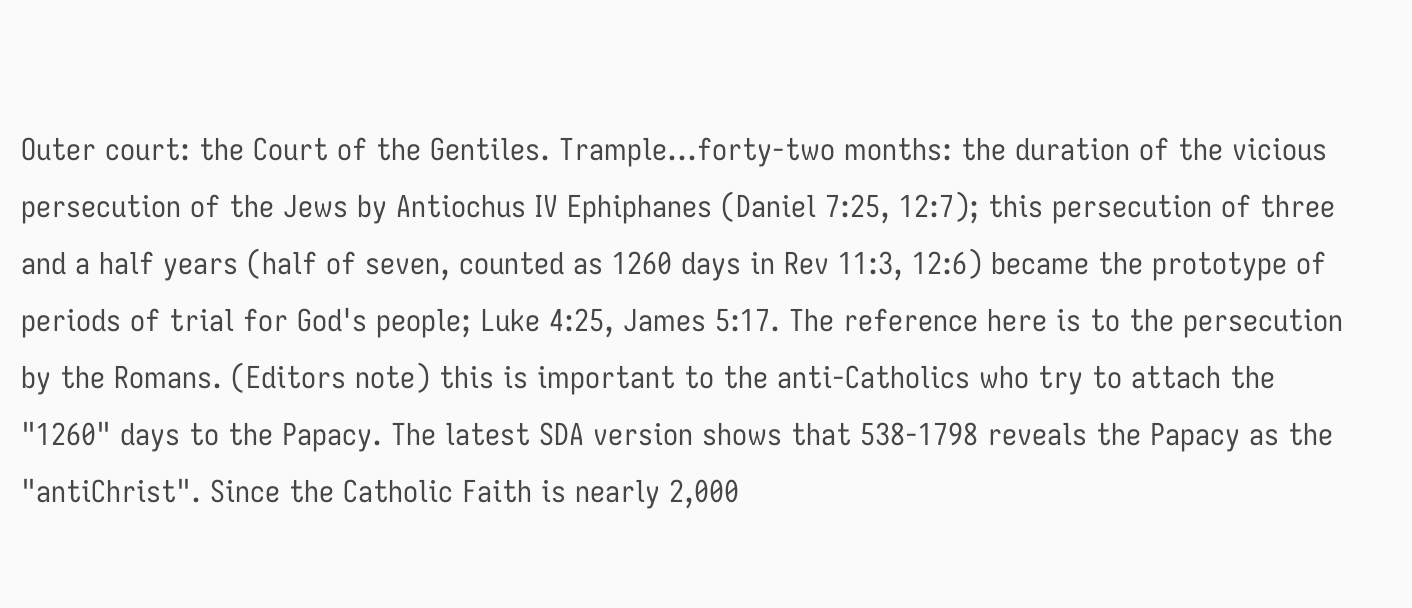Outer court: the Court of the Gentiles. Trample...forty-two months: the duration of the vicious persecution of the Jews by Antiochus IV Ephiphanes (Daniel 7:25, 12:7); this persecution of three and a half years (half of seven, counted as 1260 days in Rev 11:3, 12:6) became the prototype of periods of trial for God's people; Luke 4:25, James 5:17. The reference here is to the persecution by the Romans. (Editors note) this is important to the anti-Catholics who try to attach the "1260" days to the Papacy. The latest SDA version shows that 538-1798 reveals the Papacy as the "antiChrist". Since the Catholic Faith is nearly 2,000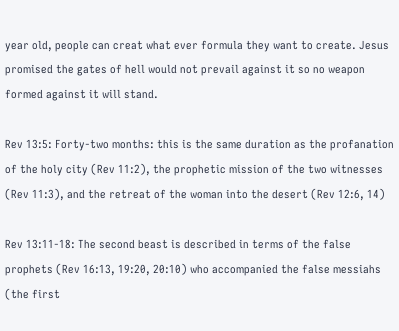year old, people can creat what ever formula they want to create. Jesus promised the gates of hell would not prevail against it so no weapon formed against it will stand.

Rev 13:5: Forty-two months: this is the same duration as the profanation of the holy city (Rev 11:2), the prophetic mission of the two witnesses (Rev 11:3), and the retreat of the woman into the desert (Rev 12:6, 14)

Rev 13:11-18: The second beast is described in terms of the false prophets (Rev 16:13, 19:20, 20:10) who accompanied the false messiahs (the first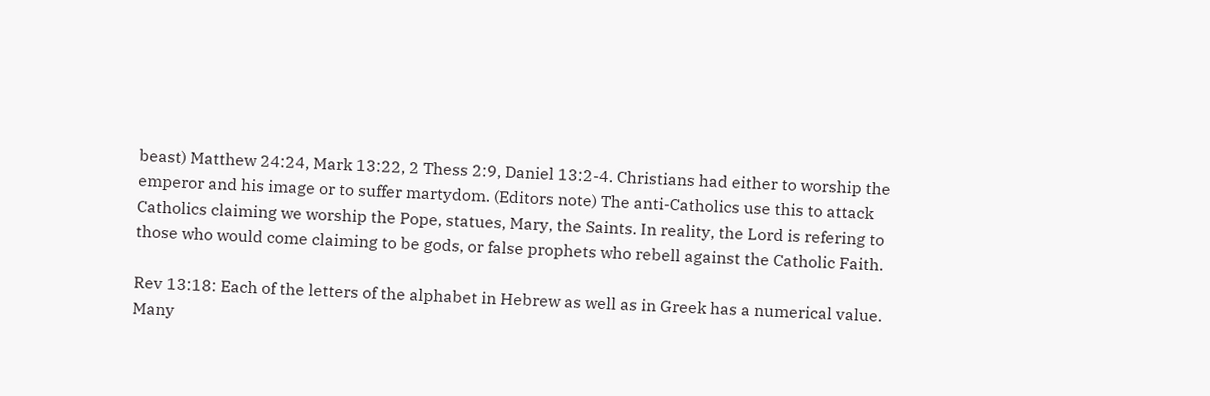beast) Matthew 24:24, Mark 13:22, 2 Thess 2:9, Daniel 13:2-4. Christians had either to worship the emperor and his image or to suffer martydom. (Editors note) The anti-Catholics use this to attack Catholics claiming we worship the Pope, statues, Mary, the Saints. In reality, the Lord is refering to those who would come claiming to be gods, or false prophets who rebell against the Catholic Faith.

Rev 13:18: Each of the letters of the alphabet in Hebrew as well as in Greek has a numerical value. Many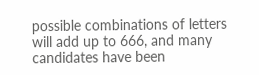possible combinations of letters will add up to 666, and many candidates have been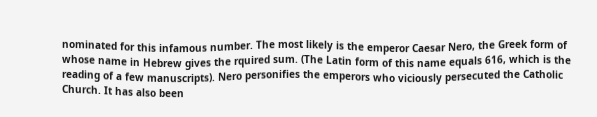nominated for this infamous number. The most likely is the emperor Caesar Nero, the Greek form of whose name in Hebrew gives the rquired sum. (The Latin form of this name equals 616, which is the reading of a few manuscripts). Nero personifies the emperors who viciously persecuted the Catholic Church. It has also been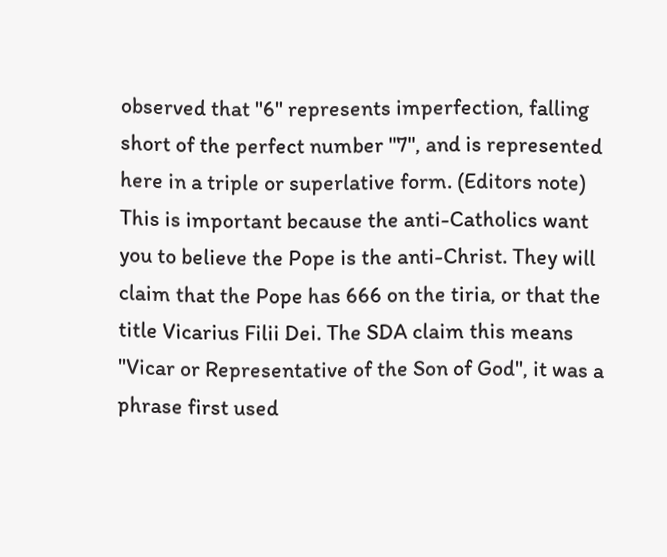observed that "6" represents imperfection, falling short of the perfect number "7", and is represented here in a triple or superlative form. (Editors note) This is important because the anti-Catholics want you to believe the Pope is the anti-Christ. They will claim that the Pope has 666 on the tiria, or that the title Vicarius Filii Dei. The SDA claim this means "Vicar or Representative of the Son of God", it was a phrase first used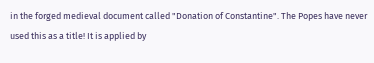in the forged medieval document called "Donation of Constantine". The Popes have never used this as a title! It is applied by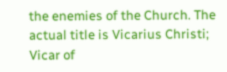the enemies of the Church. The actual title is Vicarius Christi; Vicar of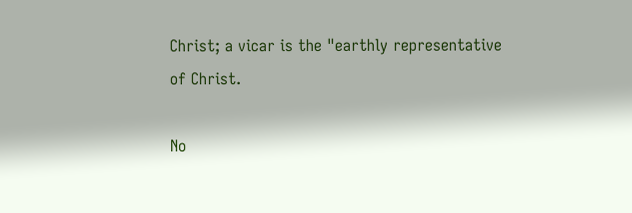Christ; a vicar is the "earthly representative of Christ.

No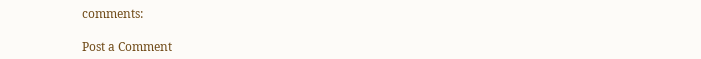comments:

Post a Comment